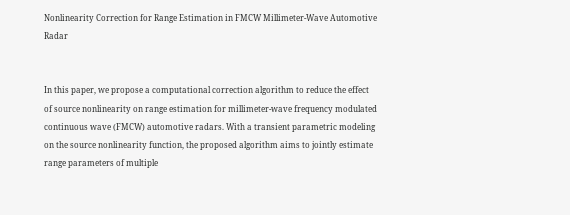Nonlinearity Correction for Range Estimation in FMCW Millimeter-Wave Automotive Radar


In this paper, we propose a computational correction algorithm to reduce the effect of source nonlinearity on range estimation for millimeter-wave frequency modulated continuous wave (FMCW) automotive radars. With a transient parametric modeling on the source nonlinearity function, the proposed algorithm aims to jointly estimate range parameters of multiple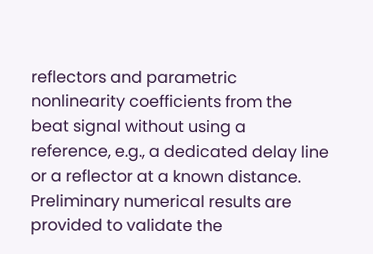reflectors and parametric nonlinearity coefficients from the beat signal without using a reference, e.g., a dedicated delay line or a reflector at a known distance. Preliminary numerical results are provided to validate the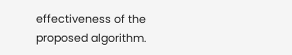effectiveness of the proposed algorithm.